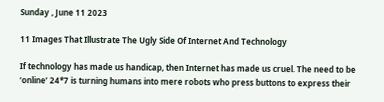Sunday , June 11 2023

11 Images That Illustrate The Ugly Side Of Internet And Technology

If technology has made us handicap, then Internet has made us cruel. The need to be ‘online’ 24*7 is turning humans into mere robots who press buttons to express their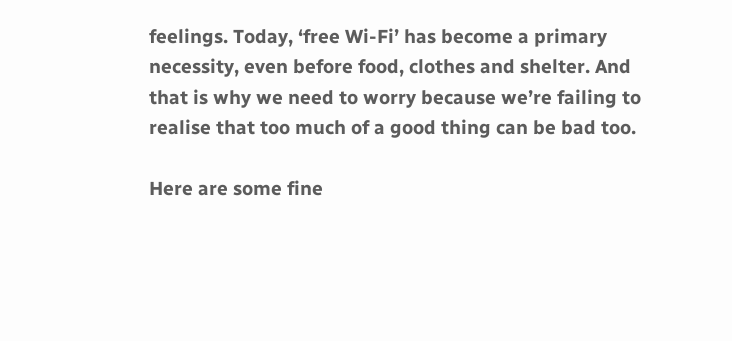feelings. Today, ‘free Wi-Fi’ has become a primary necessity, even before food, clothes and shelter. And that is why we need to worry because we’re failing to realise that too much of a good thing can be bad too.

Here are some fine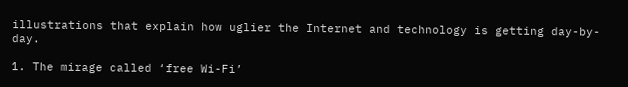illustrations that explain how uglier the Internet and technology is getting day-by-day.

1. The mirage called ‘free Wi-Fi’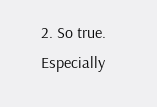2. So true. Especially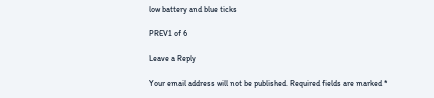low battery and blue ticks

PREV1 of 6

Leave a Reply

Your email address will not be published. Required fields are marked *